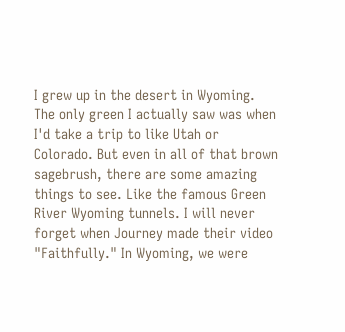I grew up in the desert in Wyoming. The only green I actually saw was when I'd take a trip to like Utah or Colorado. But even in all of that brown sagebrush, there are some amazing things to see. Like the famous Green River Wyoming tunnels. I will never forget when Journey made their video "Faithfully." In Wyoming, we were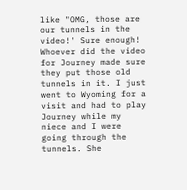like "OMG, those are our tunnels in the video!' Sure enough! Whoever did the video for Journey made sure they put those old tunnels in it. I just went to Wyoming for a visit and had to play Journey while my niece and I were going through the tunnels. She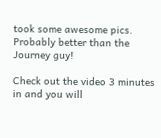took some awesome pics. Probably better than the Journey guy!

Check out the video 3 minutes in and you will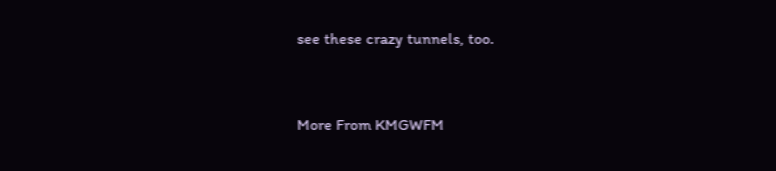see these crazy tunnels, too.


More From KMGWFM